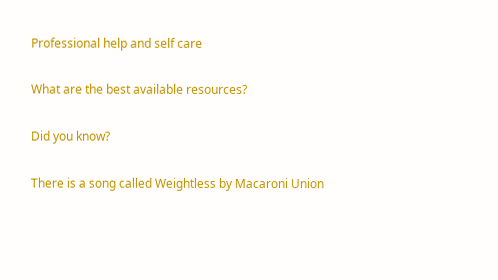Professional help and self care

What are the best available resources?

Did you know?

There is a song called Weightless by Macaroni Union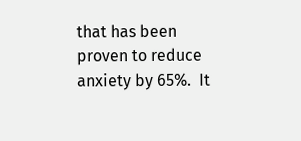that has been proven to reduce anxiety by 65%.  It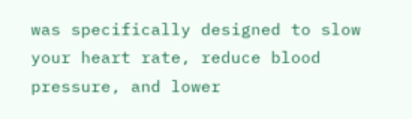was specifically designed to slow your heart rate, reduce blood pressure, and lower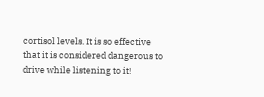cortisol levels. It is so effective that it is considered dangerous to drive while listening to it!